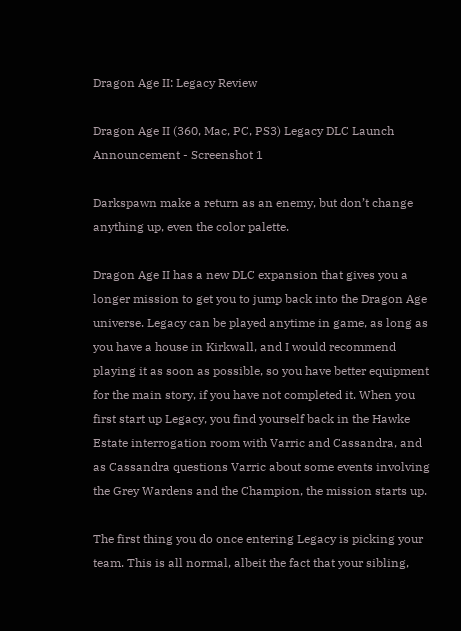Dragon Age II: Legacy Review

Dragon Age II (360, Mac, PC, PS3) Legacy DLC Launch Announcement - Screenshot 1

Darkspawn make a return as an enemy, but don’t change anything up, even the color palette.

Dragon Age II has a new DLC expansion that gives you a longer mission to get you to jump back into the Dragon Age universe. Legacy can be played anytime in game, as long as you have a house in Kirkwall, and I would recommend playing it as soon as possible, so you have better equipment for the main story, if you have not completed it. When you first start up Legacy, you find yourself back in the Hawke Estate interrogation room with Varric and Cassandra, and as Cassandra questions Varric about some events involving the Grey Wardens and the Champion, the mission starts up.

The first thing you do once entering Legacy is picking your team. This is all normal, albeit the fact that your sibling,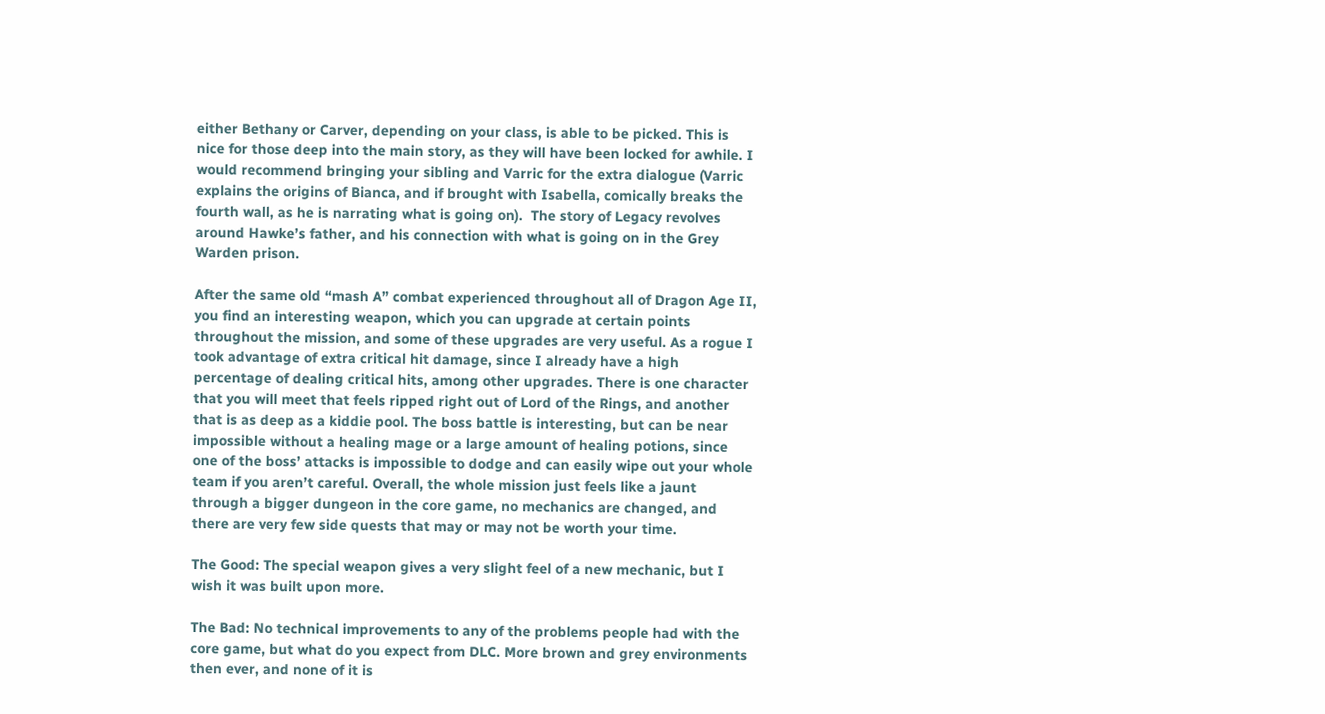either Bethany or Carver, depending on your class, is able to be picked. This is nice for those deep into the main story, as they will have been locked for awhile. I would recommend bringing your sibling and Varric for the extra dialogue (Varric explains the origins of Bianca, and if brought with Isabella, comically breaks the fourth wall, as he is narrating what is going on).  The story of Legacy revolves around Hawke’s father, and his connection with what is going on in the Grey Warden prison.

After the same old “mash A” combat experienced throughout all of Dragon Age II, you find an interesting weapon, which you can upgrade at certain points throughout the mission, and some of these upgrades are very useful. As a rogue I took advantage of extra critical hit damage, since I already have a high percentage of dealing critical hits, among other upgrades. There is one character that you will meet that feels ripped right out of Lord of the Rings, and another that is as deep as a kiddie pool. The boss battle is interesting, but can be near impossible without a healing mage or a large amount of healing potions, since one of the boss’ attacks is impossible to dodge and can easily wipe out your whole team if you aren’t careful. Overall, the whole mission just feels like a jaunt through a bigger dungeon in the core game, no mechanics are changed, and there are very few side quests that may or may not be worth your time.

The Good: The special weapon gives a very slight feel of a new mechanic, but I wish it was built upon more.

The Bad: No technical improvements to any of the problems people had with the core game, but what do you expect from DLC. More brown and grey environments then ever, and none of it is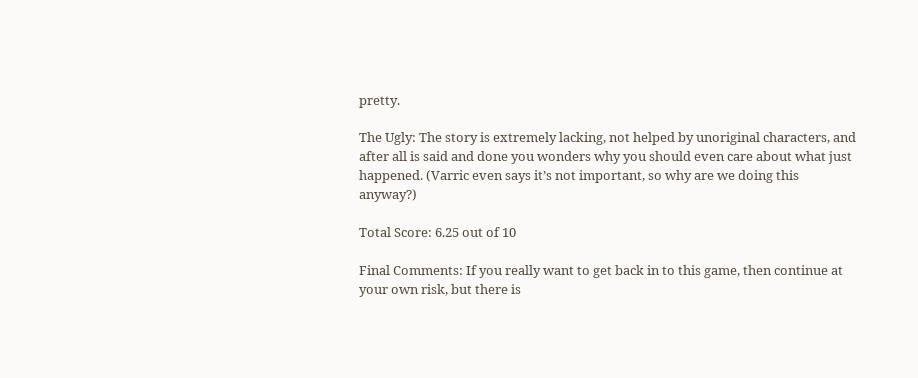pretty.

The Ugly: The story is extremely lacking, not helped by unoriginal characters, and after all is said and done you wonders why you should even care about what just happened. (Varric even says it’s not important, so why are we doing this anyway?)

Total Score: 6.25 out of 10

Final Comments: If you really want to get back in to this game, then continue at your own risk, but there is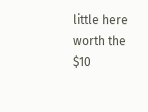little here worth the $10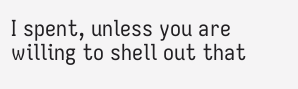I spent, unless you are willing to shell out that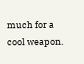much for a cool weapon.